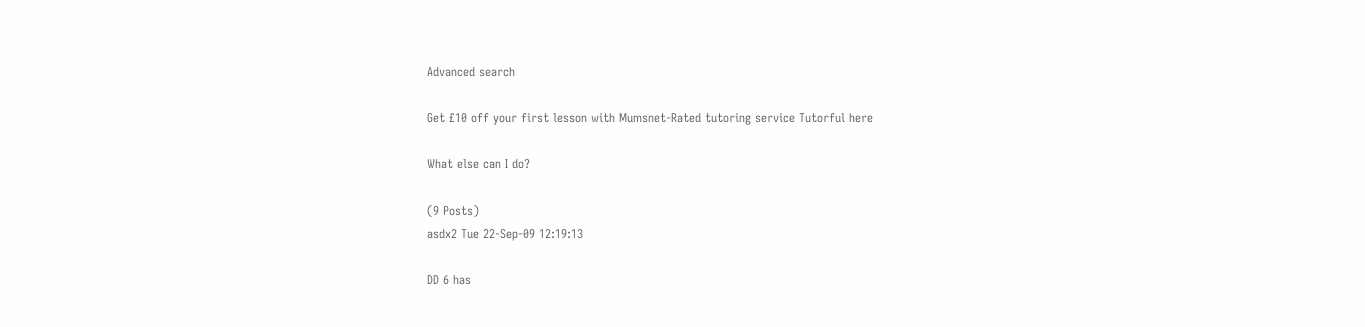Advanced search

Get £10 off your first lesson with Mumsnet-Rated tutoring service Tutorful here

What else can I do?

(9 Posts)
asdx2 Tue 22-Sep-09 12:19:13

DD 6 has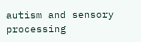autism and sensory processing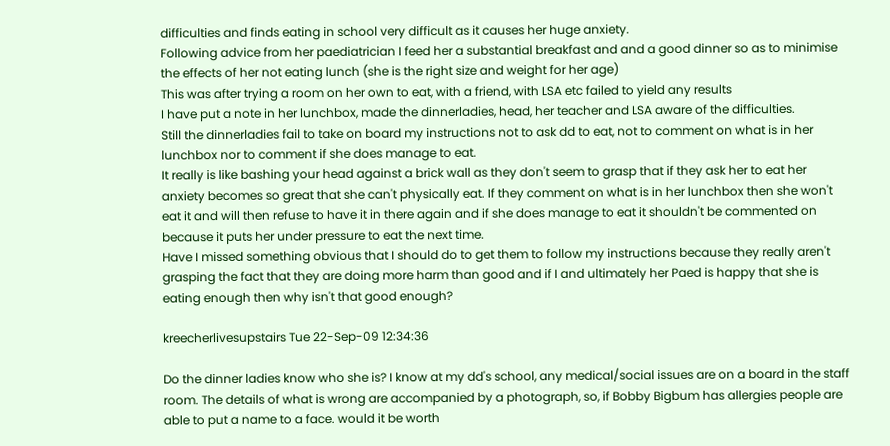difficulties and finds eating in school very difficult as it causes her huge anxiety.
Following advice from her paediatrician I feed her a substantial breakfast and and a good dinner so as to minimise the effects of her not eating lunch (she is the right size and weight for her age)
This was after trying a room on her own to eat, with a friend, with LSA etc failed to yield any results
I have put a note in her lunchbox, made the dinnerladies, head, her teacher and LSA aware of the difficulties.
Still the dinnerladies fail to take on board my instructions not to ask dd to eat, not to comment on what is in her lunchbox nor to comment if she does manage to eat.
It really is like bashing your head against a brick wall as they don't seem to grasp that if they ask her to eat her anxiety becomes so great that she can't physically eat. If they comment on what is in her lunchbox then she won't eat it and will then refuse to have it in there again and if she does manage to eat it shouldn't be commented on because it puts her under pressure to eat the next time.
Have I missed something obvious that I should do to get them to follow my instructions because they really aren't grasping the fact that they are doing more harm than good and if I and ultimately her Paed is happy that she is eating enough then why isn't that good enough?

kreecherlivesupstairs Tue 22-Sep-09 12:34:36

Do the dinner ladies know who she is? I know at my dd's school, any medical/social issues are on a board in the staff room. The details of what is wrong are accompanied by a photograph, so, if Bobby Bigbum has allergies people are able to put a name to a face. would it be worth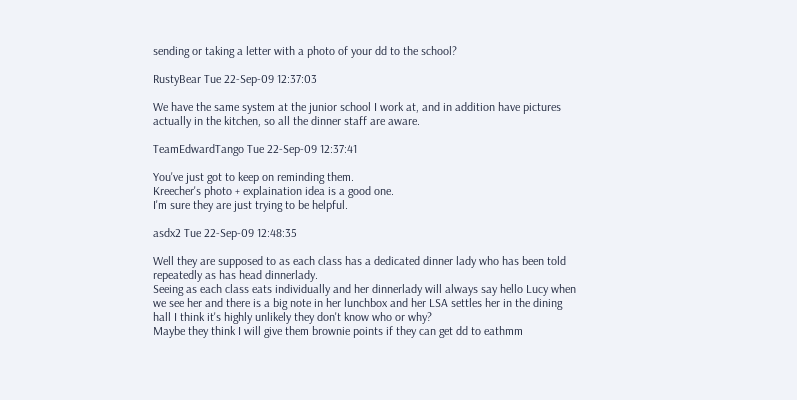sending or taking a letter with a photo of your dd to the school?

RustyBear Tue 22-Sep-09 12:37:03

We have the same system at the junior school I work at, and in addition have pictures actually in the kitchen, so all the dinner staff are aware.

TeamEdwardTango Tue 22-Sep-09 12:37:41

You've just got to keep on reminding them.
Kreecher's photo + explaination idea is a good one.
I'm sure they are just trying to be helpful.

asdx2 Tue 22-Sep-09 12:48:35

Well they are supposed to as each class has a dedicated dinner lady who has been told repeatedly as has head dinnerlady.
Seeing as each class eats individually and her dinnerlady will always say hello Lucy when we see her and there is a big note in her lunchbox and her LSA settles her in the dining hall I think it's highly unlikely they don't know who or why?
Maybe they think I will give them brownie points if they can get dd to eathmm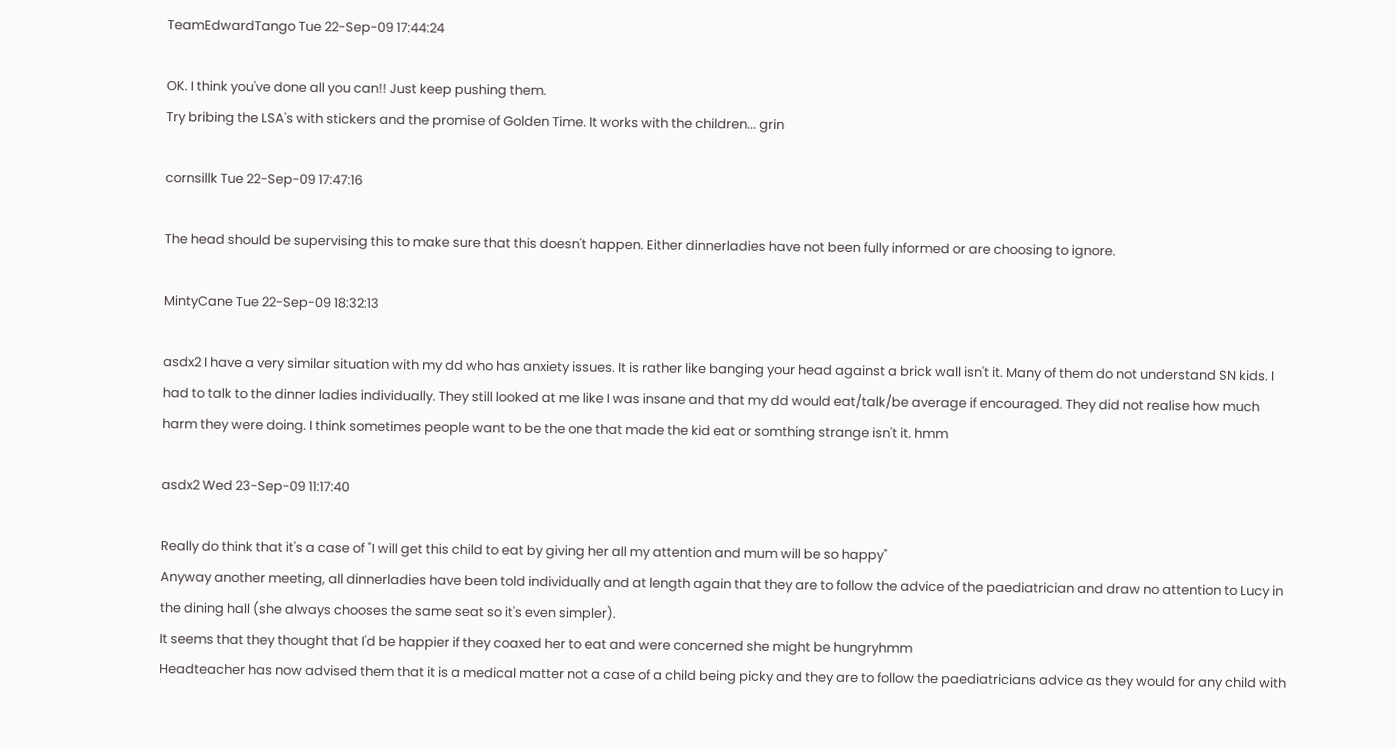TeamEdwardTango Tue 22-Sep-09 17:44:24

OK. I think you've done all you can!! Just keep pushing them.
Try bribing the LSA's with stickers and the promise of Golden Time. It works with the children... grin

cornsillk Tue 22-Sep-09 17:47:16

The head should be supervising this to make sure that this doesn't happen. Either dinnerladies have not been fully informed or are choosing to ignore.

MintyCane Tue 22-Sep-09 18:32:13

asdx2 I have a very similar situation with my dd who has anxiety issues. It is rather like banging your head against a brick wall isn't it. Many of them do not understand SN kids. I had to talk to the dinner ladies individually. They still looked at me like I was insane and that my dd would eat/talk/be average if encouraged. They did not realise how much harm they were doing. I think sometimes people want to be the one that made the kid eat or somthing strange isn't it. hmm

asdx2 Wed 23-Sep-09 11:17:40

Really do think that it's a case of "I will get this child to eat by giving her all my attention and mum will be so happy"
Anyway another meeting, all dinnerladies have been told individually and at length again that they are to follow the advice of the paediatrician and draw no attention to Lucy in the dining hall (she always chooses the same seat so it's even simpler).
It seems that they thought that I'd be happier if they coaxed her to eat and were concerned she might be hungryhmm
Headteacher has now advised them that it is a medical matter not a case of a child being picky and they are to follow the paediatricians advice as they would for any child with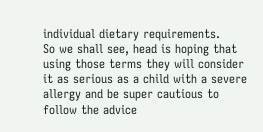individual dietary requirements.
So we shall see, head is hoping that using those terms they will consider it as serious as a child with a severe allergy and be super cautious to follow the advice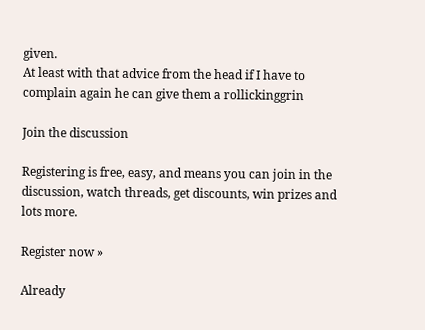given.
At least with that advice from the head if I have to complain again he can give them a rollickinggrin

Join the discussion

Registering is free, easy, and means you can join in the discussion, watch threads, get discounts, win prizes and lots more.

Register now »

Already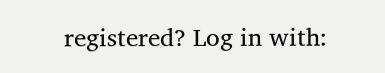registered? Log in with: